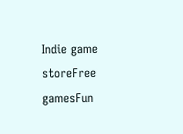Indie game storeFree gamesFun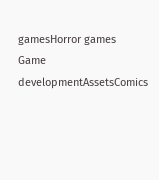gamesHorror games
Game developmentAssetsComics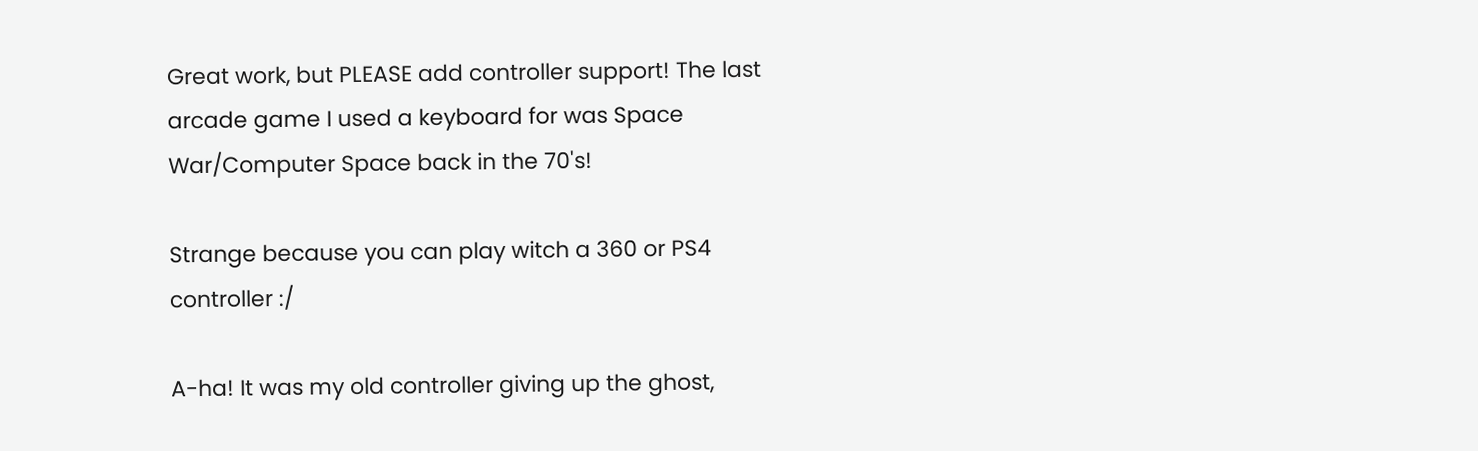Great work, but PLEASE add controller support! The last arcade game I used a keyboard for was Space War/Computer Space back in the 70's!

Strange because you can play witch a 360 or PS4 controller :/

A-ha! It was my old controller giving up the ghost,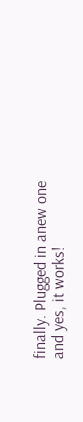finally. Plugged in anew one and yes, it works!